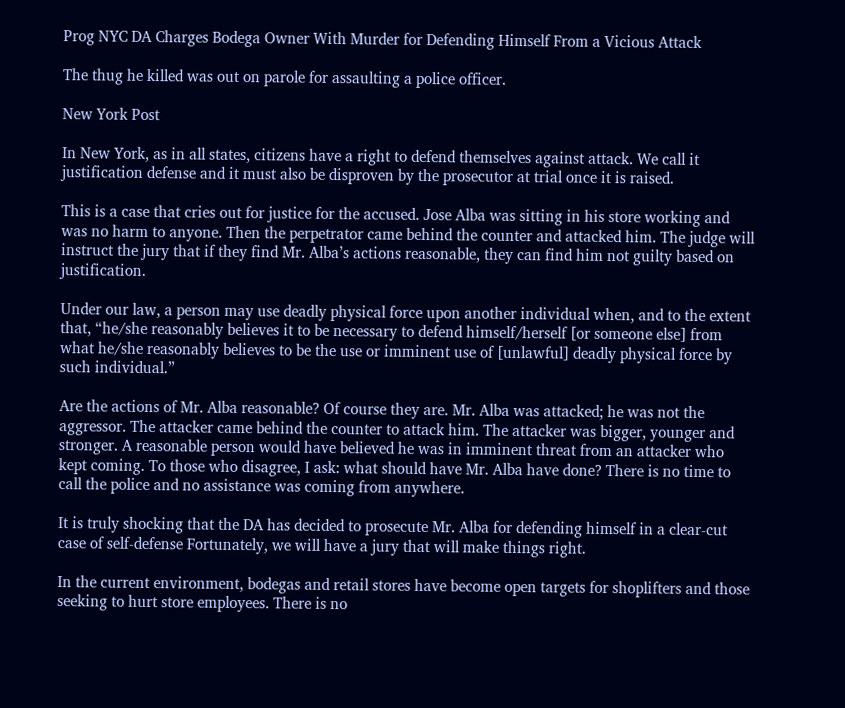Prog NYC DA Charges Bodega Owner With Murder for Defending Himself From a Vicious Attack

The thug he killed was out on parole for assaulting a police officer.

New York Post

In New York, as in all states, citizens have a right to defend themselves against attack. We call it justification defense and it must also be disproven by the prosecutor at trial once it is raised.

This is a case that cries out for justice for the accused. Jose Alba was sitting in his store working and was no harm to anyone. Then the perpetrator came behind the counter and attacked him. The judge will instruct the jury that if they find Mr. Alba’s actions reasonable, they can find him not guilty based on justification.

Under our law, a person may use deadly physical force upon another individual when, and to the extent that, “he/she reasonably believes it to be necessary to defend himself/herself [or someone else] from what he/she reasonably believes to be the use or imminent use of [unlawful] deadly physical force by such individual.”

Are the actions of Mr. Alba reasonable? Of course they are. Mr. Alba was attacked; he was not the aggressor. The attacker came behind the counter to attack him. The attacker was bigger, younger and stronger. A reasonable person would have believed he was in imminent threat from an attacker who kept coming. To those who disagree, I ask: what should have Mr. Alba have done? There is no time to call the police and no assistance was coming from anywhere.

It is truly shocking that the DA has decided to prosecute Mr. Alba for defending himself in a clear-cut case of self-defense Fortunately, we will have a jury that will make things right.

In the current environment, bodegas and retail stores have become open targets for shoplifters and those seeking to hurt store employees. There is no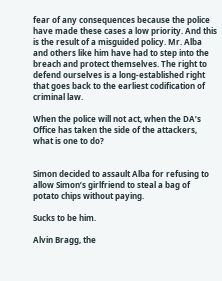fear of any consequences because the police have made these cases a low priority. And this is the result of a misguided policy. Mr. Alba and others like him have had to step into the breach and protect themselves. The right to defend ourselves is a long-established right that goes back to the earliest codification of criminal law.

When the police will not act, when the DA’s Office has taken the side of the attackers, what is one to do?


Simon decided to assault Alba for refusing to allow Simon’s girlfriend to steal a bag of potato chips without paying.

Sucks to be him.

Alvin Bragg, the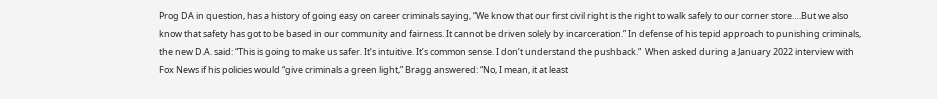Prog DA in question, has a history of going easy on career criminals saying, “We know that our first civil right is the right to walk safely to our corner store….But we also know that safety has got to be based in our community and fairness. It cannot be driven solely by incarceration.” In defense of his tepid approach to punishing criminals, the new D.A. said: “This is going to make us safer. It’s intuitive. It’s common sense. I don’t understand the pushback.”  When asked during a January 2022 interview with Fox News if his policies would “give criminals a green light,” Bragg answered: “No, I mean, it at least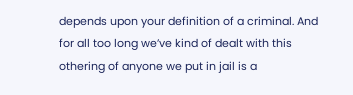depends upon your definition of a criminal. And for all too long we’ve kind of dealt with this othering of anyone we put in jail is a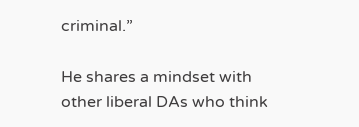criminal.”

He shares a mindset with other liberal DAs who think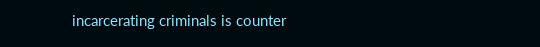incarcerating criminals is counter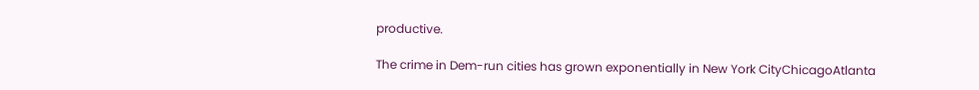productive.

The crime in Dem-run cities has grown exponentially in New York CityChicagoAtlanta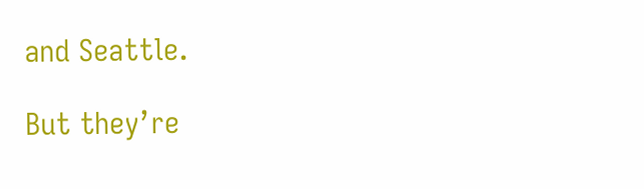and Seattle.

But they’re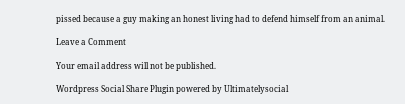pissed because a guy making an honest living had to defend himself from an animal.

Leave a Comment

Your email address will not be published.

Wordpress Social Share Plugin powered by Ultimatelysocial